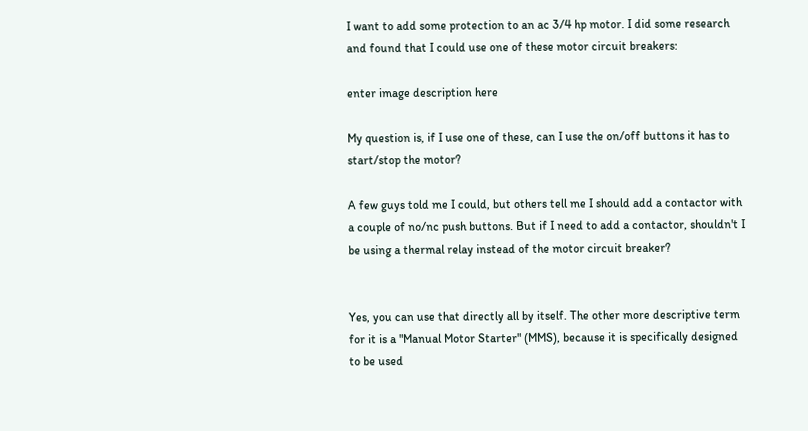I want to add some protection to an ac 3/4 hp motor. I did some research and found that I could use one of these motor circuit breakers:

enter image description here

My question is, if I use one of these, can I use the on/off buttons it has to start/stop the motor?

A few guys told me I could, but others tell me I should add a contactor with a couple of no/nc push buttons. But if I need to add a contactor, shouldn't I be using a thermal relay instead of the motor circuit breaker?


Yes, you can use that directly all by itself. The other more descriptive term for it is a "Manual Motor Starter" (MMS), because it is specifically designed to be used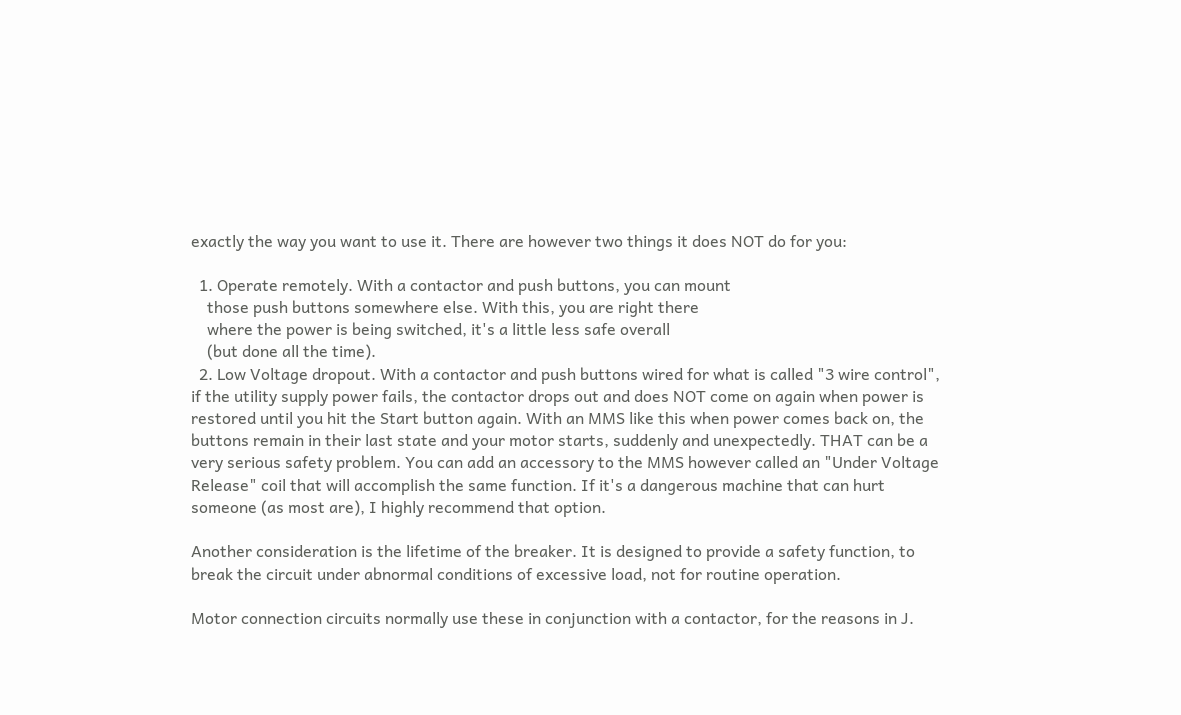exactly the way you want to use it. There are however two things it does NOT do for you:

  1. Operate remotely. With a contactor and push buttons, you can mount
    those push buttons somewhere else. With this, you are right there
    where the power is being switched, it's a little less safe overall
    (but done all the time).
  2. Low Voltage dropout. With a contactor and push buttons wired for what is called "3 wire control", if the utility supply power fails, the contactor drops out and does NOT come on again when power is restored until you hit the Start button again. With an MMS like this when power comes back on, the buttons remain in their last state and your motor starts, suddenly and unexpectedly. THAT can be a very serious safety problem. You can add an accessory to the MMS however called an "Under Voltage Release" coil that will accomplish the same function. If it's a dangerous machine that can hurt someone (as most are), I highly recommend that option.

Another consideration is the lifetime of the breaker. It is designed to provide a safety function, to break the circuit under abnormal conditions of excessive load, not for routine operation.

Motor connection circuits normally use these in conjunction with a contactor, for the reasons in J.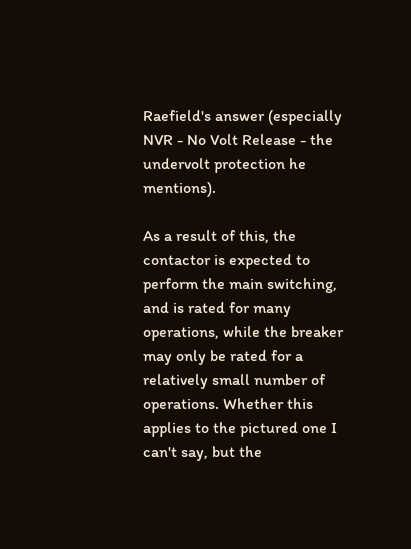Raefield's answer (especially NVR - No Volt Release - the undervolt protection he mentions).

As a result of this, the contactor is expected to perform the main switching, and is rated for many operations, while the breaker may only be rated for a relatively small number of operations. Whether this applies to the pictured one I can't say, but the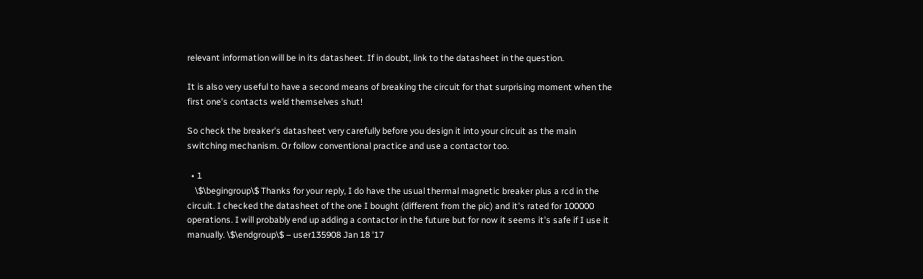relevant information will be in its datasheet. If in doubt, link to the datasheet in the question.

It is also very useful to have a second means of breaking the circuit for that surprising moment when the first one's contacts weld themselves shut!

So check the breaker's datasheet very carefully before you design it into your circuit as the main switching mechanism. Or follow conventional practice and use a contactor too.

  • 1
    \$\begingroup\$ Thanks for your reply, I do have the usual thermal magnetic breaker plus a rcd in the circuit. I checked the datasheet of the one I bought (different from the pic) and it's rated for 100000 operations. I will probably end up adding a contactor in the future but for now it seems it's safe if I use it manually. \$\endgroup\$ – user135908 Jan 18 '17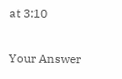at 3:10

Your Answer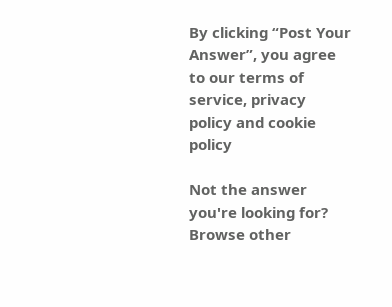By clicking “Post Your Answer”, you agree to our terms of service, privacy policy and cookie policy

Not the answer you're looking for? Browse other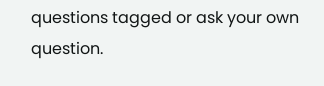questions tagged or ask your own question.